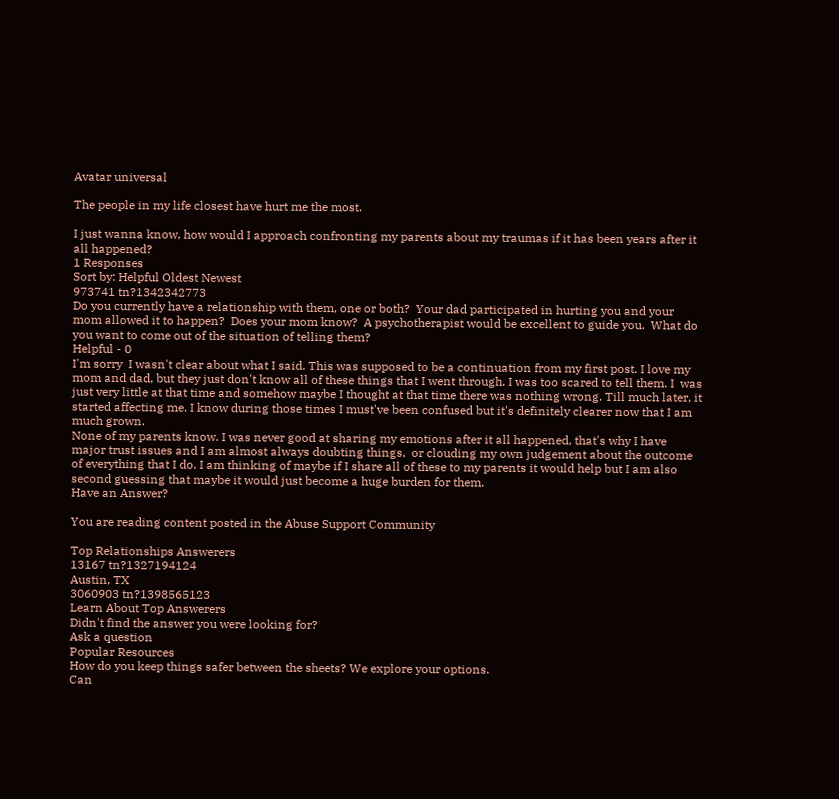Avatar universal

The people in my life closest have hurt me the most.

I just wanna know, how would I approach confronting my parents about my traumas if it has been years after it all happened?
1 Responses
Sort by: Helpful Oldest Newest
973741 tn?1342342773
Do you currently have a relationship with them, one or both?  Your dad participated in hurting you and your mom allowed it to happen?  Does your mom know?  A psychotherapist would be excellent to guide you.  What do you want to come out of the situation of telling them?
Helpful - 0
I'm sorry  I wasn't clear about what I said. This was supposed to be a continuation from my first post. I love my mom and dad, but they just don't know all of these things that I went through. I was too scared to tell them. I  was just very little at that time and somehow maybe I thought at that time there was nothing wrong. Till much later, it started affecting me. I know during those times I must've been confused but it's definitely clearer now that I am much grown.
None of my parents know. I was never good at sharing my emotions after it all happened, that's why I have major trust issues and I am almost always doubting things,  or clouding my own judgement about the outcome of everything that I do. I am thinking of maybe if I share all of these to my parents it would help but I am also second guessing that maybe it would just become a huge burden for them.
Have an Answer?

You are reading content posted in the Abuse Support Community

Top Relationships Answerers
13167 tn?1327194124
Austin, TX
3060903 tn?1398565123
Learn About Top Answerers
Didn't find the answer you were looking for?
Ask a question
Popular Resources
How do you keep things safer between the sheets? We explore your options.
Can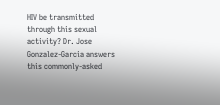HIV be transmitted through this sexual activity? Dr. Jose Gonzalez-Garcia answers this commonly-asked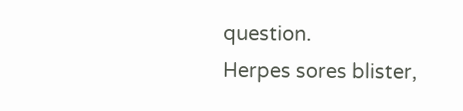question.
Herpes sores blister,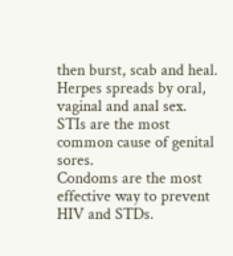then burst, scab and heal.
Herpes spreads by oral, vaginal and anal sex.
STIs are the most common cause of genital sores.
Condoms are the most effective way to prevent HIV and STDs.